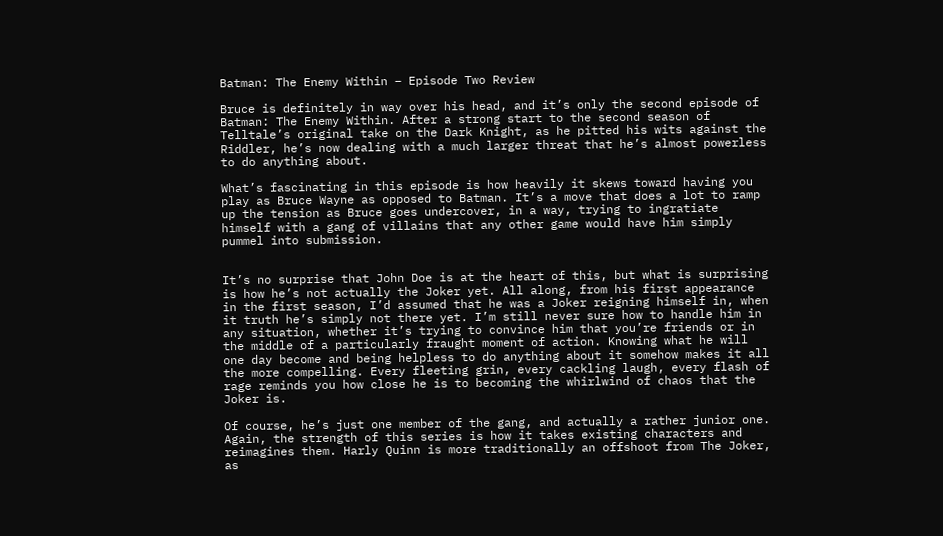Batman: The Enemy Within – Episode Two Review

Bruce is definitely in way over his head, and it’s only the second episode of Batman: The Enemy Within. After a strong start to the second season of Telltale’s original take on the Dark Knight, as he pitted his wits against the Riddler, he’s now dealing with a much larger threat that he’s almost powerless to do anything about.

What’s fascinating in this episode is how heavily it skews toward having you play as Bruce Wayne as opposed to Batman. It’s a move that does a lot to ramp up the tension as Bruce goes undercover, in a way, trying to ingratiate himself with a gang of villains that any other game would have him simply pummel into submission.


It’s no surprise that John Doe is at the heart of this, but what is surprising is how he’s not actually the Joker yet. All along, from his first appearance in the first season, I’d assumed that he was a Joker reigning himself in, when it truth he’s simply not there yet. I’m still never sure how to handle him in any situation, whether it’s trying to convince him that you’re friends or in the middle of a particularly fraught moment of action. Knowing what he will one day become and being helpless to do anything about it somehow makes it all the more compelling. Every fleeting grin, every cackling laugh, every flash of rage reminds you how close he is to becoming the whirlwind of chaos that the Joker is.

Of course, he’s just one member of the gang, and actually a rather junior one. Again, the strength of this series is how it takes existing characters and reimagines them. Harly Quinn is more traditionally an offshoot from The Joker, as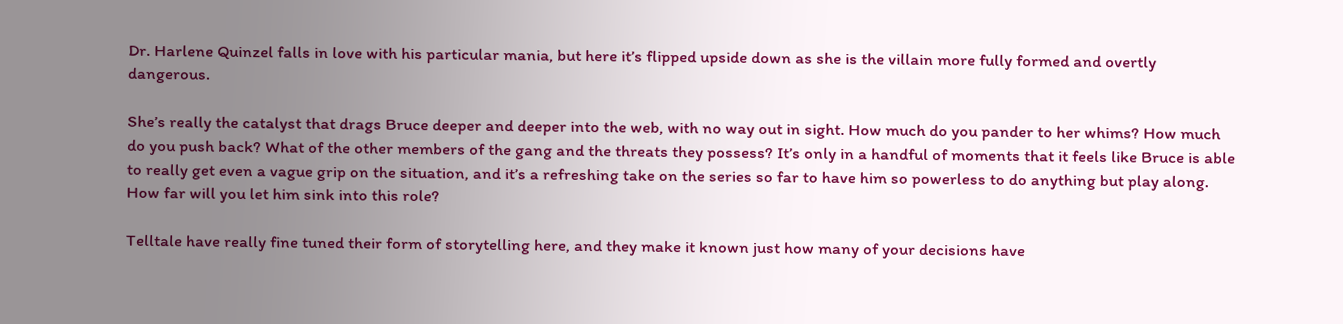Dr. Harlene Quinzel falls in love with his particular mania, but here it’s flipped upside down as she is the villain more fully formed and overtly dangerous.

She’s really the catalyst that drags Bruce deeper and deeper into the web, with no way out in sight. How much do you pander to her whims? How much do you push back? What of the other members of the gang and the threats they possess? It’s only in a handful of moments that it feels like Bruce is able to really get even a vague grip on the situation, and it’s a refreshing take on the series so far to have him so powerless to do anything but play along. How far will you let him sink into this role?

Telltale have really fine tuned their form of storytelling here, and they make it known just how many of your decisions have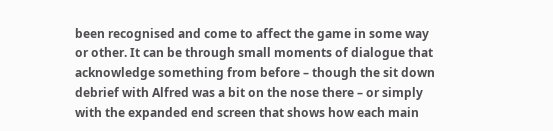been recognised and come to affect the game in some way or other. It can be through small moments of dialogue that acknowledge something from before – though the sit down debrief with Alfred was a bit on the nose there – or simply with the expanded end screen that shows how each main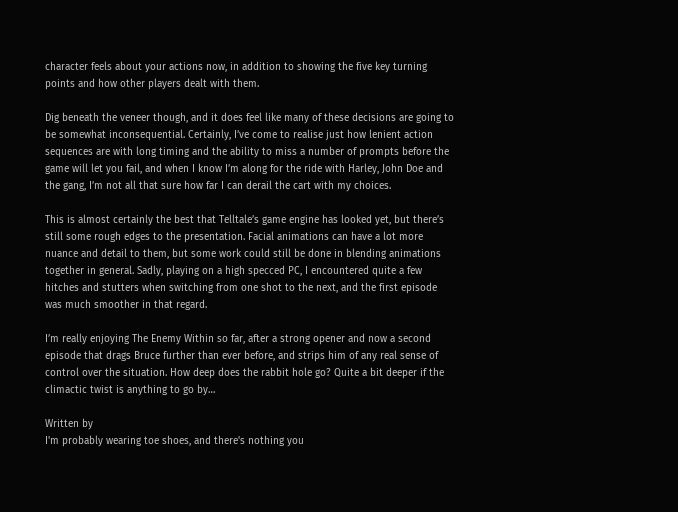character feels about your actions now, in addition to showing the five key turning points and how other players dealt with them.

Dig beneath the veneer though, and it does feel like many of these decisions are going to be somewhat inconsequential. Certainly, I’ve come to realise just how lenient action sequences are with long timing and the ability to miss a number of prompts before the game will let you fail, and when I know I’m along for the ride with Harley, John Doe and the gang, I’m not all that sure how far I can derail the cart with my choices.

This is almost certainly the best that Telltale’s game engine has looked yet, but there’s still some rough edges to the presentation. Facial animations can have a lot more nuance and detail to them, but some work could still be done in blending animations together in general. Sadly, playing on a high specced PC, I encountered quite a few hitches and stutters when switching from one shot to the next, and the first episode was much smoother in that regard.

I’m really enjoying The Enemy Within so far, after a strong opener and now a second episode that drags Bruce further than ever before, and strips him of any real sense of control over the situation. How deep does the rabbit hole go? Quite a bit deeper if the climactic twist is anything to go by…

Written by
I'm probably wearing toe shoes, and there's nothing you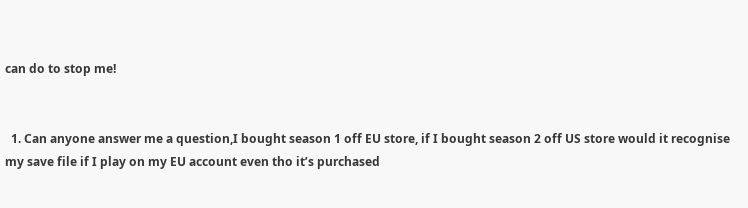can do to stop me!


  1. Can anyone answer me a question,I bought season 1 off EU store, if I bought season 2 off US store would it recognise my save file if I play on my EU account even tho it’s purchased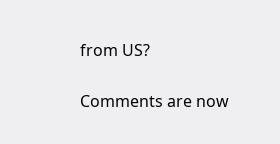from US?

Comments are now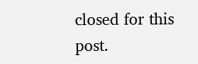closed for this post.